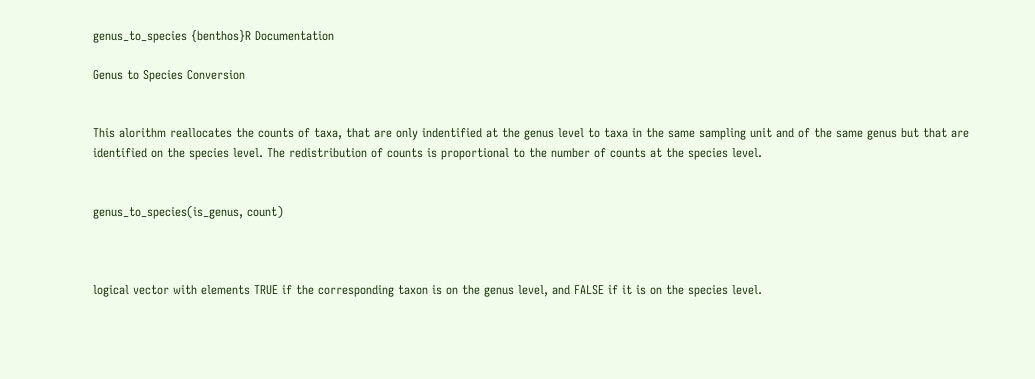genus_to_species {benthos}R Documentation

Genus to Species Conversion


This alorithm reallocates the counts of taxa, that are only indentified at the genus level to taxa in the same sampling unit and of the same genus but that are identified on the species level. The redistribution of counts is proportional to the number of counts at the species level.


genus_to_species(is_genus, count)



logical vector with elements TRUE if the corresponding taxon is on the genus level, and FALSE if it is on the species level.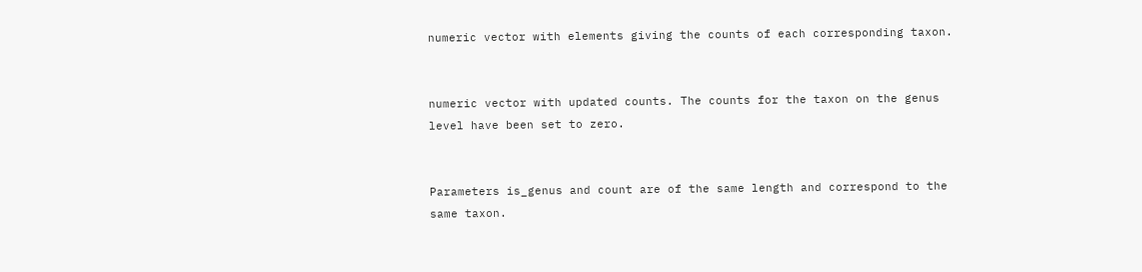numeric vector with elements giving the counts of each corresponding taxon.


numeric vector with updated counts. The counts for the taxon on the genus level have been set to zero.


Parameters is_genus and count are of the same length and correspond to the same taxon.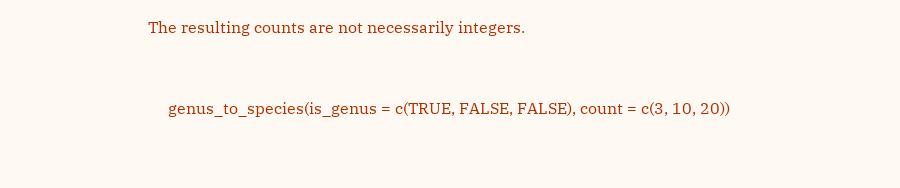The resulting counts are not necessarily integers.


     genus_to_species(is_genus = c(TRUE, FALSE, FALSE), count = c(3, 10, 20))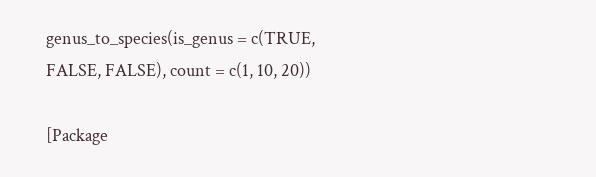genus_to_species(is_genus = c(TRUE, FALSE, FALSE), count = c(1, 10, 20))

[Package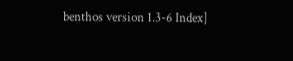benthos version 1.3-6 Index]